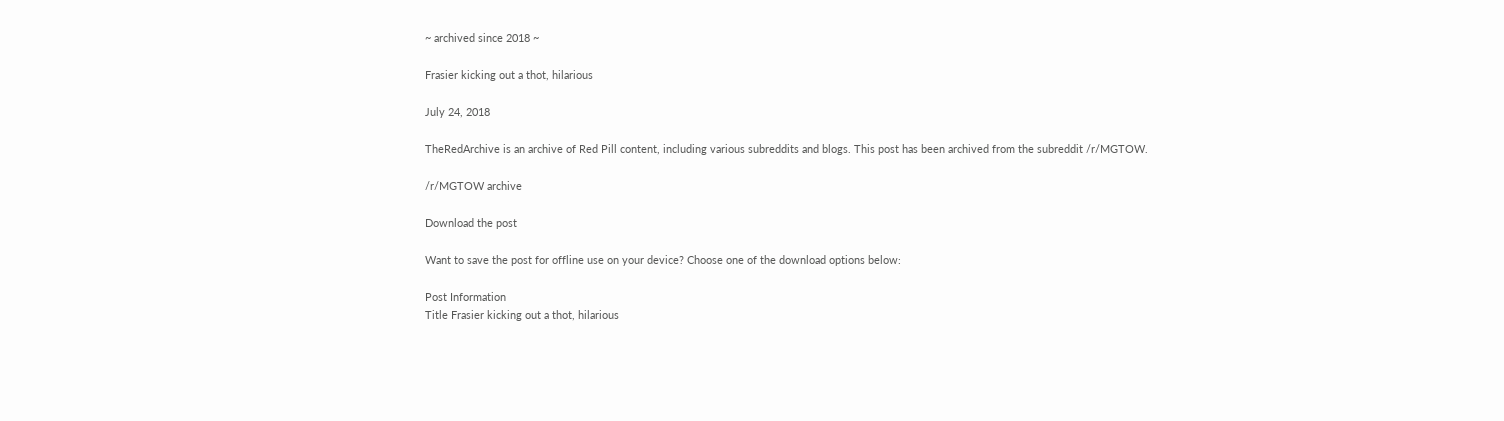~ archived since 2018 ~

Frasier kicking out a thot, hilarious

July 24, 2018

TheRedArchive is an archive of Red Pill content, including various subreddits and blogs. This post has been archived from the subreddit /r/MGTOW.

/r/MGTOW archive

Download the post

Want to save the post for offline use on your device? Choose one of the download options below:

Post Information
Title Frasier kicking out a thot, hilarious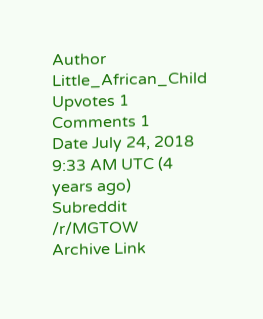Author Little_African_Child
Upvotes 1
Comments 1
Date July 24, 2018 9:33 AM UTC (4 years ago)
Subreddit /r/MGTOW
Archive Link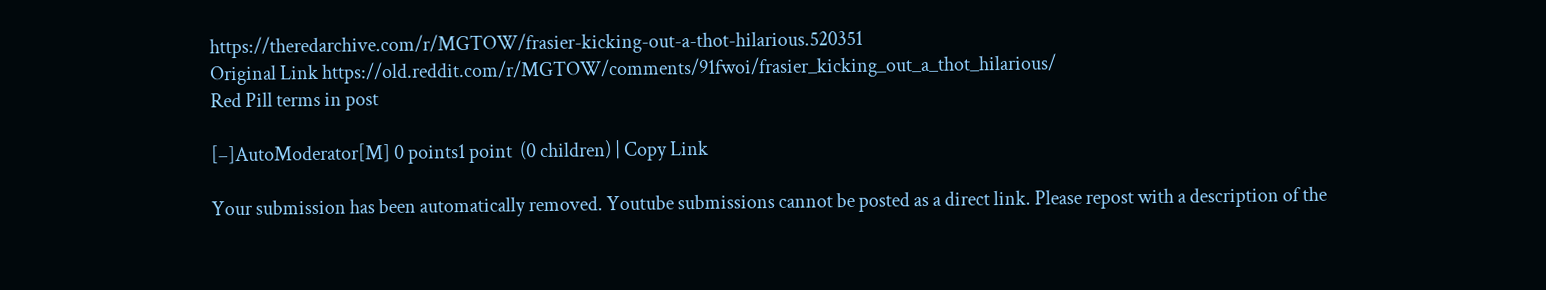https://theredarchive.com/r/MGTOW/frasier-kicking-out-a-thot-hilarious.520351
Original Link https://old.reddit.com/r/MGTOW/comments/91fwoi/frasier_kicking_out_a_thot_hilarious/
Red Pill terms in post

[–]AutoModerator[M] 0 points1 point  (0 children) | Copy Link

Your submission has been automatically removed. Youtube submissions cannot be posted as a direct link. Please repost with a description of the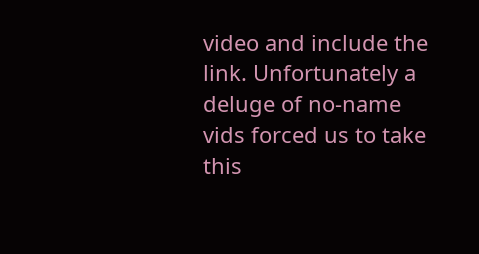video and include the link. Unfortunately a deluge of no-name vids forced us to take this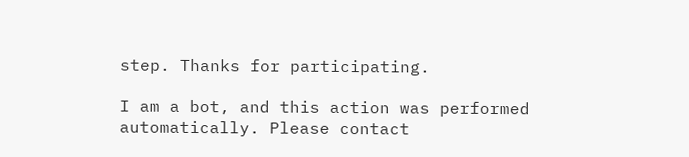step. Thanks for participating.

I am a bot, and this action was performed automatically. Please contact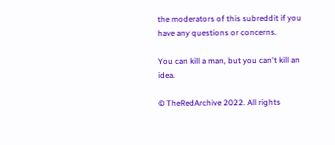the moderators of this subreddit if you have any questions or concerns.

You can kill a man, but you can't kill an idea.

© TheRedArchive 2022. All rights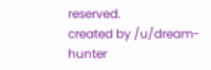reserved.
created by /u/dream-hunter